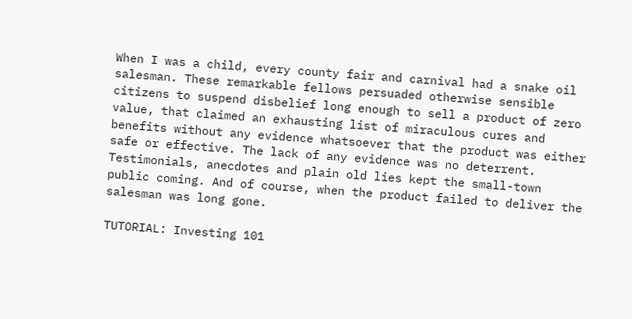When I was a child, every county fair and carnival had a snake oil salesman. These remarkable fellows persuaded otherwise sensible citizens to suspend disbelief long enough to sell a product of zero value, that claimed an exhausting list of miraculous cures and benefits without any evidence whatsoever that the product was either safe or effective. The lack of any evidence was no deterrent. Testimonials, anecdotes and plain old lies kept the small-town public coming. And of course, when the product failed to deliver the salesman was long gone.

TUTORIAL: Investing 101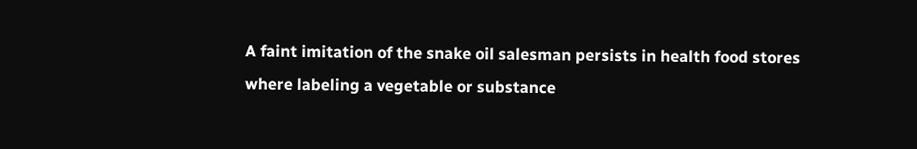A faint imitation of the snake oil salesman persists in health food stores where labeling a vegetable or substance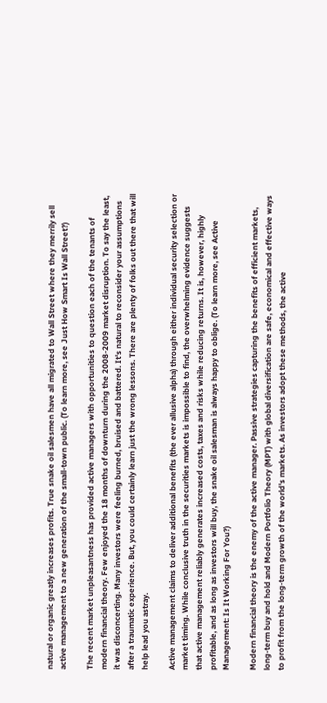natural or organic greatly increases profits. True snake oil salesmen have all migrated to Wall Street where they merrily sell active management to a new generation of the small-town public. (To learn more, see Just How Smart Is Wall Street?)

The recent market unpleasantness has provided active managers with opportunities to question each of the tenants of modern financial theory. Few enjoyed the 18 months of downturn during the 2008-2009 market disruption. To say the least, it was disconcerting. Many investors were feeling burned, bruised and battered. It's natural to reconsider your assumptions after a traumatic experience. But, you could certainly learn just the wrong lessons. There are plenty of folks out there that will help lead you astray.

Active management claims to deliver additional benefits (the ever allusive alpha) through either individual security selection or market timing. While conclusive truth in the securities markets is impossible to find, the overwhelming evidence suggests that active management reliably generates increased costs, taxes and risks while reducing returns. It is, however, highly profitable, and as long as investors will buy, the snake oil salesman is always happy to oblige. (To learn more, see Active Management: Is It Working For You?)

Modern financial theory is the enemy of the active manager. Passive strategies capturing the benefits of efficient markets, long-term buy and hold and Modern Portfolio Theory (MPT) with global diversification are safe, economical and effective ways to profit from the long-term growth of the world's markets. As investors adopt these methods, the active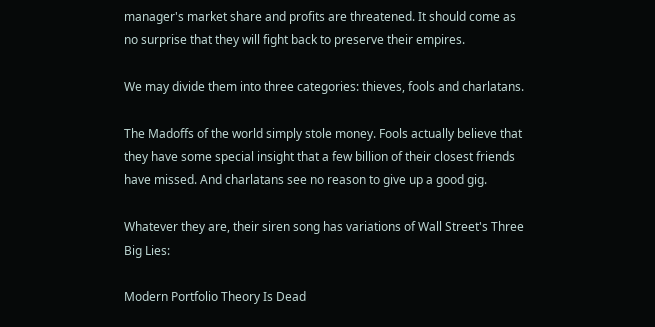manager's market share and profits are threatened. It should come as no surprise that they will fight back to preserve their empires.

We may divide them into three categories: thieves, fools and charlatans.

The Madoffs of the world simply stole money. Fools actually believe that they have some special insight that a few billion of their closest friends have missed. And charlatans see no reason to give up a good gig.

Whatever they are, their siren song has variations of Wall Street's Three Big Lies:

Modern Portfolio Theory Is Dead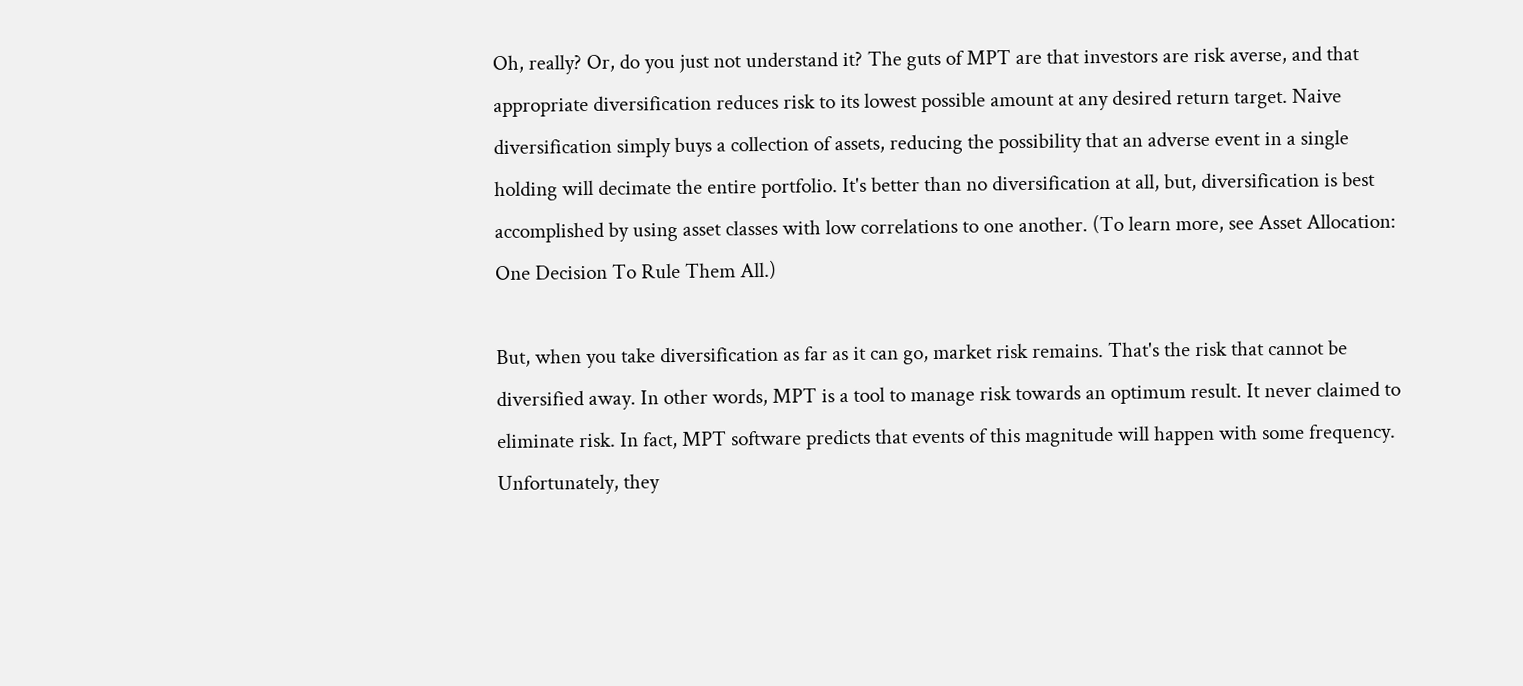Oh, really? Or, do you just not understand it? The guts of MPT are that investors are risk averse, and that appropriate diversification reduces risk to its lowest possible amount at any desired return target. Naive diversification simply buys a collection of assets, reducing the possibility that an adverse event in a single holding will decimate the entire portfolio. It's better than no diversification at all, but, diversification is best accomplished by using asset classes with low correlations to one another. (To learn more, see Asset Allocation: One Decision To Rule Them All.)

But, when you take diversification as far as it can go, market risk remains. That's the risk that cannot be diversified away. In other words, MPT is a tool to manage risk towards an optimum result. It never claimed to eliminate risk. In fact, MPT software predicts that events of this magnitude will happen with some frequency. Unfortunately, they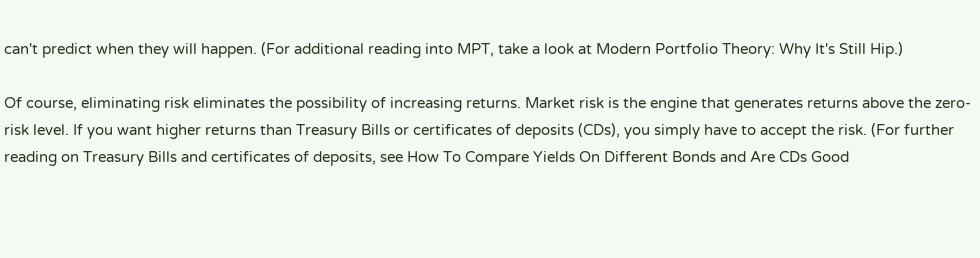can't predict when they will happen. (For additional reading into MPT, take a look at Modern Portfolio Theory: Why It's Still Hip.)

Of course, eliminating risk eliminates the possibility of increasing returns. Market risk is the engine that generates returns above the zero-risk level. If you want higher returns than Treasury Bills or certificates of deposits (CDs), you simply have to accept the risk. (For further reading on Treasury Bills and certificates of deposits, see How To Compare Yields On Different Bonds and Are CDs Good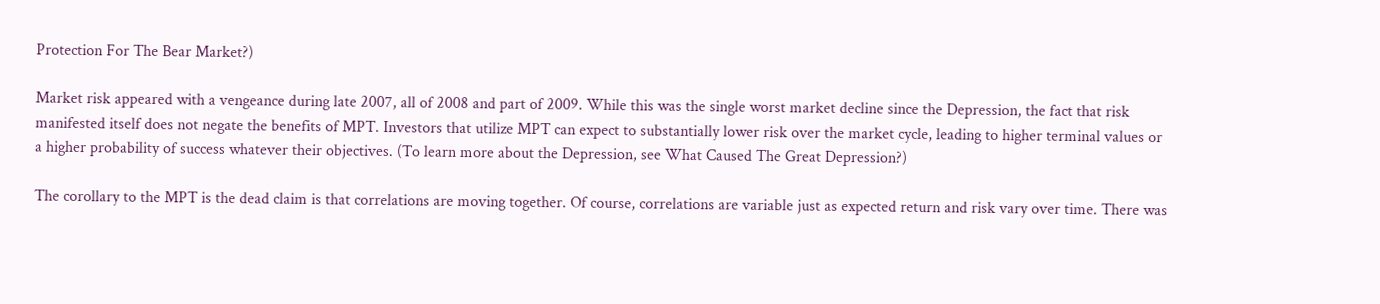Protection For The Bear Market?)

Market risk appeared with a vengeance during late 2007, all of 2008 and part of 2009. While this was the single worst market decline since the Depression, the fact that risk manifested itself does not negate the benefits of MPT. Investors that utilize MPT can expect to substantially lower risk over the market cycle, leading to higher terminal values or a higher probability of success whatever their objectives. (To learn more about the Depression, see What Caused The Great Depression?)

The corollary to the MPT is the dead claim is that correlations are moving together. Of course, correlations are variable just as expected return and risk vary over time. There was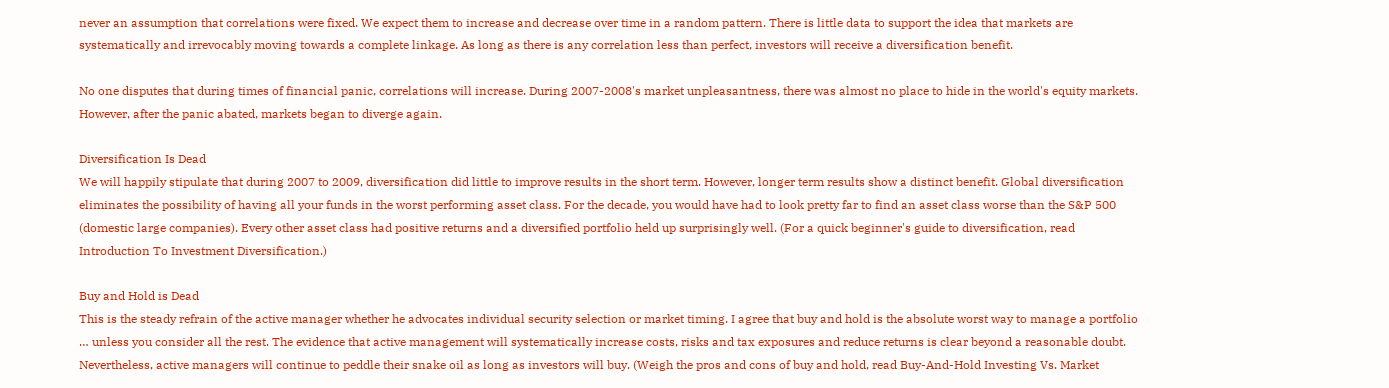never an assumption that correlations were fixed. We expect them to increase and decrease over time in a random pattern. There is little data to support the idea that markets are systematically and irrevocably moving towards a complete linkage. As long as there is any correlation less than perfect, investors will receive a diversification benefit.

No one disputes that during times of financial panic, correlations will increase. During 2007-2008's market unpleasantness, there was almost no place to hide in the world's equity markets. However, after the panic abated, markets began to diverge again.

Diversification Is Dead
We will happily stipulate that during 2007 to 2009, diversification did little to improve results in the short term. However, longer term results show a distinct benefit. Global diversification eliminates the possibility of having all your funds in the worst performing asset class. For the decade, you would have had to look pretty far to find an asset class worse than the S&P 500 (domestic large companies). Every other asset class had positive returns and a diversified portfolio held up surprisingly well. (For a quick beginner's guide to diversification, read Introduction To Investment Diversification.)

Buy and Hold is Dead
This is the steady refrain of the active manager whether he advocates individual security selection or market timing. I agree that buy and hold is the absolute worst way to manage a portfolio … unless you consider all the rest. The evidence that active management will systematically increase costs, risks and tax exposures and reduce returns is clear beyond a reasonable doubt. Nevertheless, active managers will continue to peddle their snake oil as long as investors will buy. (Weigh the pros and cons of buy and hold, read Buy-And-Hold Investing Vs. Market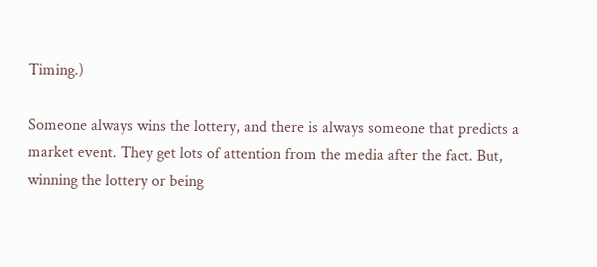Timing.)

Someone always wins the lottery, and there is always someone that predicts a market event. They get lots of attention from the media after the fact. But, winning the lottery or being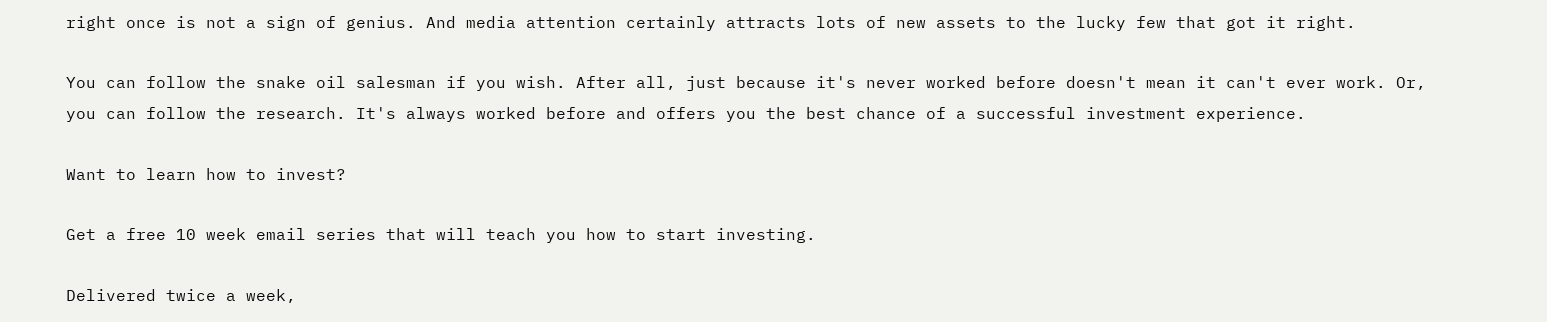right once is not a sign of genius. And media attention certainly attracts lots of new assets to the lucky few that got it right.

You can follow the snake oil salesman if you wish. After all, just because it's never worked before doesn't mean it can't ever work. Or, you can follow the research. It's always worked before and offers you the best chance of a successful investment experience.

Want to learn how to invest?

Get a free 10 week email series that will teach you how to start investing.

Delivered twice a week,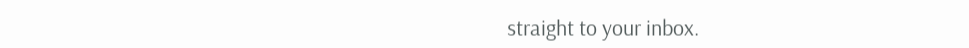straight to your inbox.